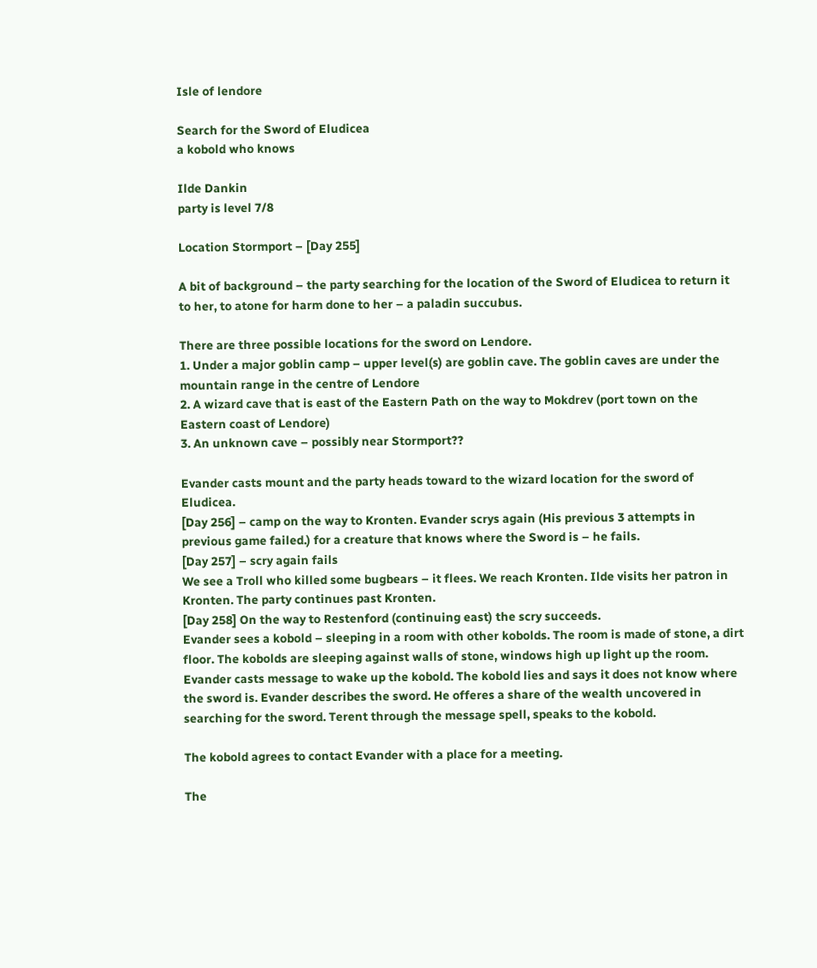Isle of lendore

Search for the Sword of Eludicea
a kobold who knows

Ilde Dankin
party is level 7/8

Location Stormport – [Day 255]

A bit of background – the party searching for the location of the Sword of Eludicea to return it to her, to atone for harm done to her – a paladin succubus.

There are three possible locations for the sword on Lendore.
1. Under a major goblin camp – upper level(s) are goblin cave. The goblin caves are under the mountain range in the centre of Lendore
2. A wizard cave that is east of the Eastern Path on the way to Mokdrev (port town on the Eastern coast of Lendore)
3. An unknown cave – possibly near Stormport??

Evander casts mount and the party heads toward to the wizard location for the sword of Eludicea.
[Day 256] – camp on the way to Kronten. Evander scrys again (His previous 3 attempts in previous game failed.) for a creature that knows where the Sword is – he fails.
[Day 257] – scry again fails
We see a Troll who killed some bugbears – it flees. We reach Kronten. Ilde visits her patron in Kronten. The party continues past Kronten.
[Day 258] On the way to Restenford (continuing east) the scry succeeds.
Evander sees a kobold – sleeping in a room with other kobolds. The room is made of stone, a dirt floor. The kobolds are sleeping against walls of stone, windows high up light up the room.
Evander casts message to wake up the kobold. The kobold lies and says it does not know where the sword is. Evander describes the sword. He offeres a share of the wealth uncovered in searching for the sword. Terent through the message spell, speaks to the kobold.

The kobold agrees to contact Evander with a place for a meeting.

The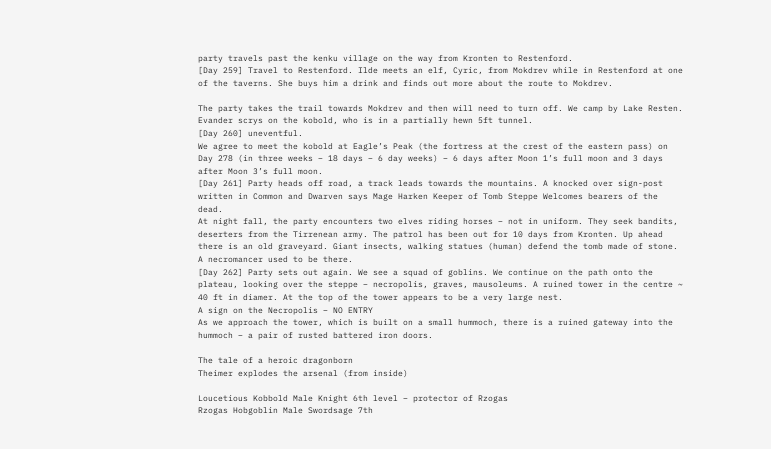party travels past the kenku village on the way from Kronten to Restenford.
[Day 259] Travel to Restenford. Ilde meets an elf, Cyric, from Mokdrev while in Restenford at one of the taverns. She buys him a drink and finds out more about the route to Mokdrev.

The party takes the trail towards Mokdrev and then will need to turn off. We camp by Lake Resten. Evander scrys on the kobold, who is in a partially hewn 5ft tunnel.
[Day 260] uneventful.
We agree to meet the kobold at Eagle’s Peak (the fortress at the crest of the eastern pass) on Day 278 (in three weeks – 18 days – 6 day weeks) – 6 days after Moon 1’s full moon and 3 days after Moon 3’s full moon.
[Day 261] Party heads off road, a track leads towards the mountains. A knocked over sign-post written in Common and Dwarven says Mage Harken Keeper of Tomb Steppe Welcomes bearers of the dead.
At night fall, the party encounters two elves riding horses – not in uniform. They seek bandits, deserters from the Tirrenean army. The patrol has been out for 10 days from Kronten. Up ahead there is an old graveyard. Giant insects, walking statues (human) defend the tomb made of stone. A necromancer used to be there.
[Day 262] Party sets out again. We see a squad of goblins. We continue on the path onto the plateau, looking over the steppe – necropolis, graves, mausoleums. A ruined tower in the centre ~ 40 ft in diamer. At the top of the tower appears to be a very large nest.
A sign on the Necropolis – NO ENTRY
As we approach the tower, which is built on a small hummoch, there is a ruined gateway into the hummoch – a pair of rusted battered iron doors.

The tale of a heroic dragonborn
Theimer explodes the arsenal (from inside)

Loucetious Kobbold Male Knight 6th level – protector of Rzogas
Rzogas Hobgoblin Male Swordsage 7th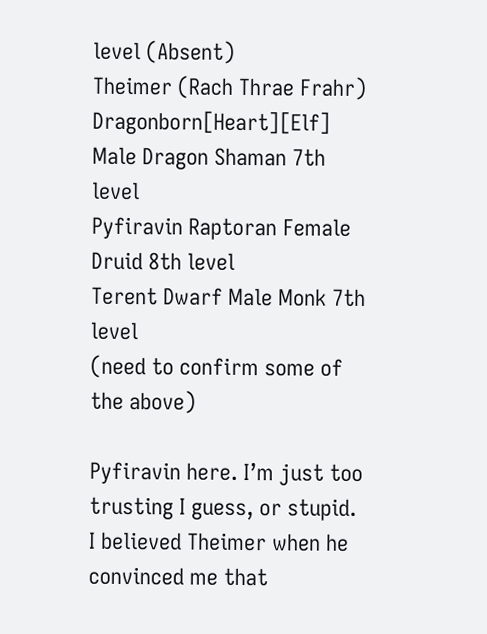level (Absent)
Theimer (Rach Thrae Frahr) Dragonborn[Heart][Elf] Male Dragon Shaman 7th level
Pyfiravin Raptoran Female Druid 8th level
Terent Dwarf Male Monk 7th level
(need to confirm some of the above)

Pyfiravin here. I’m just too trusting I guess, or stupid. I believed Theimer when he convinced me that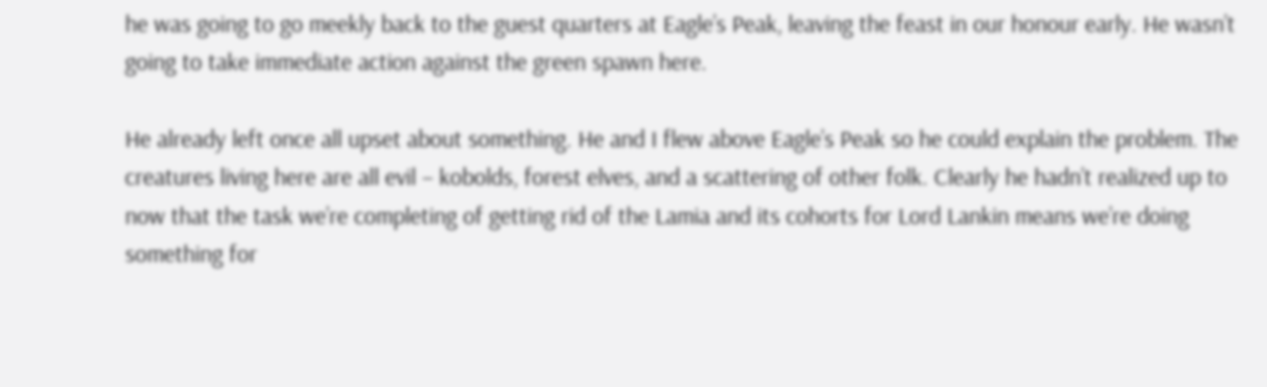he was going to go meekly back to the guest quarters at Eagle’s Peak, leaving the feast in our honour early. He wasn’t going to take immediate action against the green spawn here.

He already left once all upset about something. He and I flew above Eagle’s Peak so he could explain the problem. The creatures living here are all evil – kobolds, forest elves, and a scattering of other folk. Clearly he hadn’t realized up to now that the task we’re completing of getting rid of the Lamia and its cohorts for Lord Lankin means we’re doing something for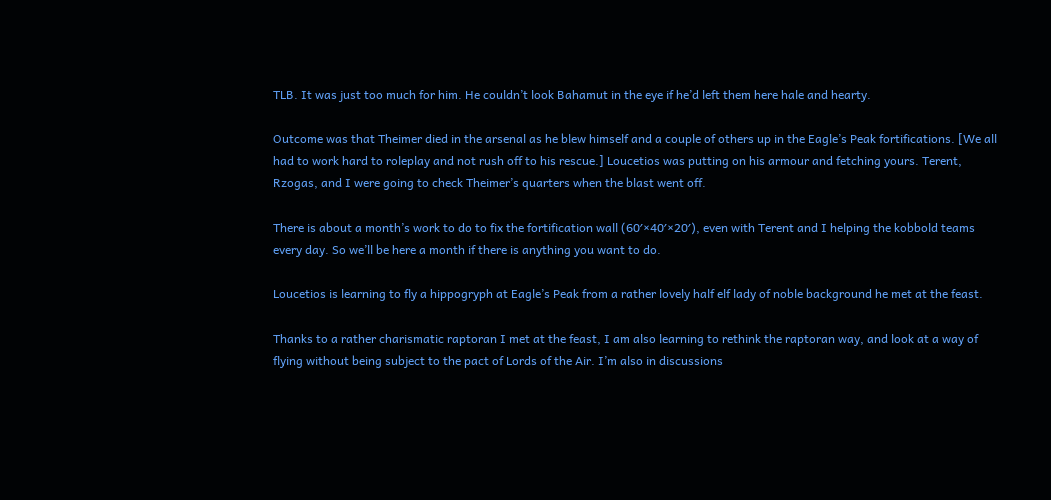TLB. It was just too much for him. He couldn’t look Bahamut in the eye if he’d left them here hale and hearty.

Outcome was that Theimer died in the arsenal as he blew himself and a couple of others up in the Eagle’s Peak fortifications. [We all had to work hard to roleplay and not rush off to his rescue.] Loucetios was putting on his armour and fetching yours. Terent, Rzogas, and I were going to check Theimer’s quarters when the blast went off.

There is about a month’s work to do to fix the fortification wall (60′×40′×20′), even with Terent and I helping the kobbold teams every day. So we’ll be here a month if there is anything you want to do.

Loucetios is learning to fly a hippogryph at Eagle’s Peak from a rather lovely half elf lady of noble background he met at the feast.

Thanks to a rather charismatic raptoran I met at the feast, I am also learning to rethink the raptoran way, and look at a way of flying without being subject to the pact of Lords of the Air. I’m also in discussions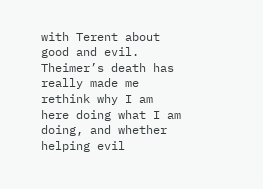with Terent about good and evil. Theimer’s death has really made me rethink why I am here doing what I am doing, and whether helping evil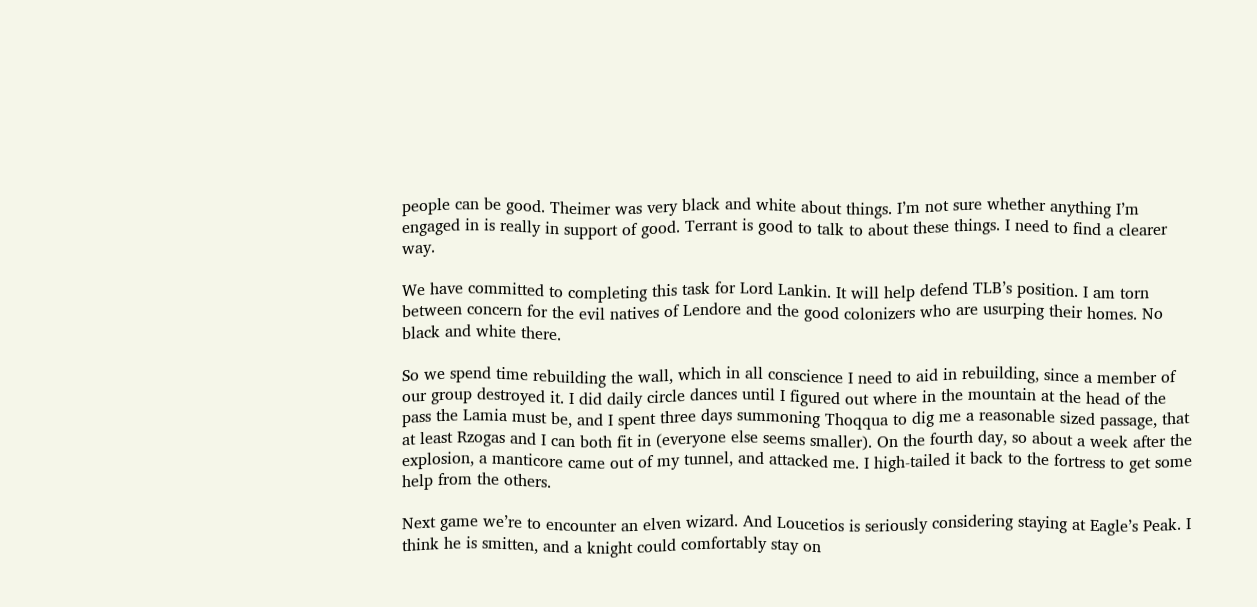people can be good. Theimer was very black and white about things. I’m not sure whether anything I’m engaged in is really in support of good. Terrant is good to talk to about these things. I need to find a clearer way.

We have committed to completing this task for Lord Lankin. It will help defend TLB’s position. I am torn between concern for the evil natives of Lendore and the good colonizers who are usurping their homes. No black and white there.

So we spend time rebuilding the wall, which in all conscience I need to aid in rebuilding, since a member of our group destroyed it. I did daily circle dances until I figured out where in the mountain at the head of the pass the Lamia must be, and I spent three days summoning Thoqqua to dig me a reasonable sized passage, that at least Rzogas and I can both fit in (everyone else seems smaller). On the fourth day, so about a week after the explosion, a manticore came out of my tunnel, and attacked me. I high-tailed it back to the fortress to get some help from the others.

Next game we’re to encounter an elven wizard. And Loucetios is seriously considering staying at Eagle’s Peak. I think he is smitten, and a knight could comfortably stay on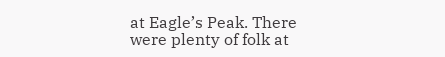at Eagle’s Peak. There were plenty of folk at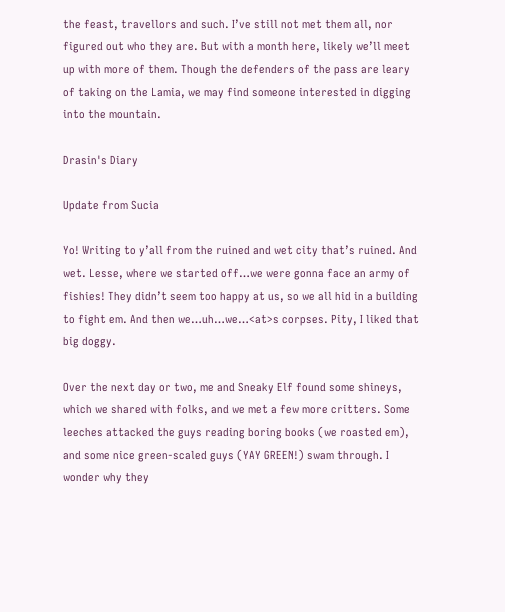the feast, travellors and such. I’ve still not met them all, nor figured out who they are. But with a month here, likely we’ll meet up with more of them. Though the defenders of the pass are leary of taking on the Lamia, we may find someone interested in digging into the mountain.

Drasin's Diary

Update from Sucia

Yo! Writing to y’all from the ruined and wet city that’s ruined. And wet. Lesse, where we started off…we were gonna face an army of fishies! They didn’t seem too happy at us, so we all hid in a building to fight em. And then we…uh…we…<at>s corpses. Pity, I liked that big doggy.

Over the next day or two, me and Sneaky Elf found some shineys, which we shared with folks, and we met a few more critters. Some leeches attacked the guys reading boring books (we roasted em), and some nice green-scaled guys (YAY GREEN!) swam through. I wonder why they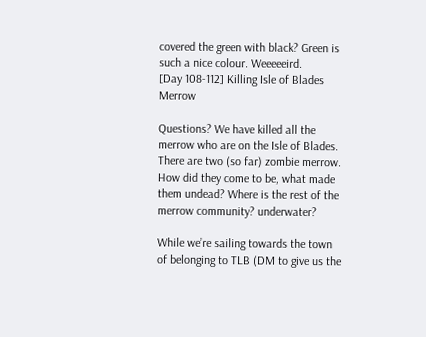covered the green with black? Green is such a nice colour. Weeeeeird.
[Day 108-112] Killing Isle of Blades Merrow

Questions? We have killed all the merrow who are on the Isle of Blades. There are two (so far) zombie merrow. How did they come to be, what made them undead? Where is the rest of the merrow community? underwater?

While we’re sailing towards the town of belonging to TLB (DM to give us the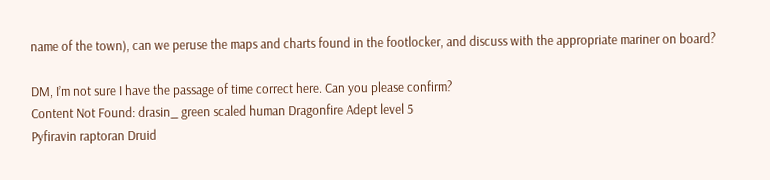name of the town), can we peruse the maps and charts found in the footlocker, and discuss with the appropriate mariner on board?

DM, I’m not sure I have the passage of time correct here. Can you please confirm?
Content Not Found: drasin_ green scaled human Dragonfire Adept level 5
Pyfiravin raptoran Druid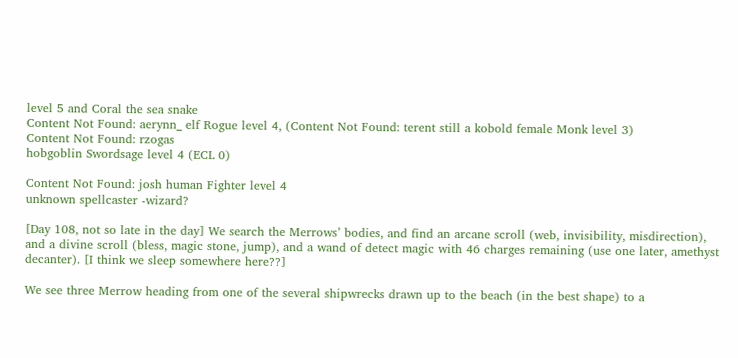level 5 and Coral the sea snake
Content Not Found: aerynn_ elf Rogue level 4, (Content Not Found: terent still a kobold female Monk level 3)
Content Not Found: rzogas
hobgoblin Swordsage level 4 (ECL 0)

Content Not Found: josh human Fighter level 4
unknown spellcaster -wizard?

[Day 108, not so late in the day] We search the Merrows’ bodies, and find an arcane scroll (web, invisibility, misdirection), and a divine scroll (bless, magic stone, jump), and a wand of detect magic with 46 charges remaining (use one later, amethyst decanter). [I think we sleep somewhere here??]

We see three Merrow heading from one of the several shipwrecks drawn up to the beach (in the best shape) to a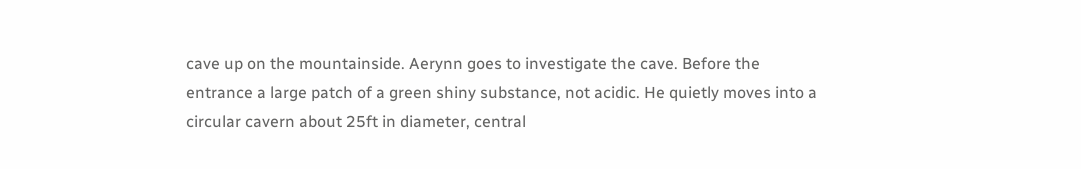cave up on the mountainside. Aerynn goes to investigate the cave. Before the entrance a large patch of a green shiny substance, not acidic. He quietly moves into a circular cavern about 25ft in diameter, central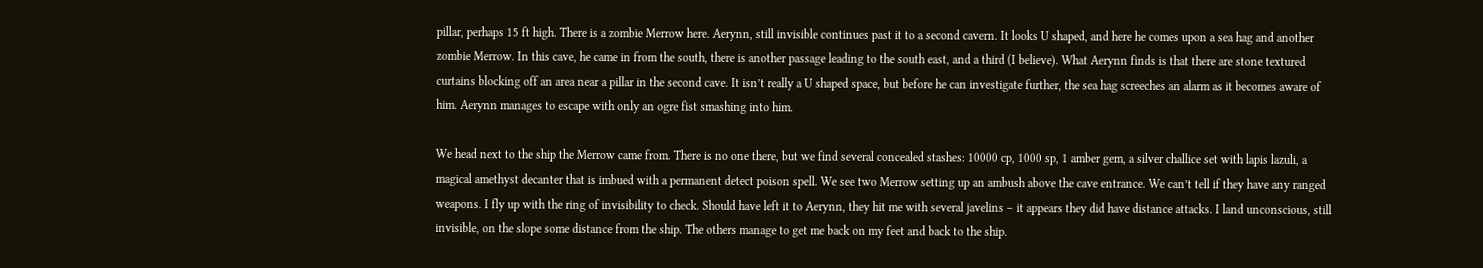pillar, perhaps 15 ft high. There is a zombie Merrow here. Aerynn, still invisible continues past it to a second cavern. It looks U shaped, and here he comes upon a sea hag and another zombie Merrow. In this cave, he came in from the south, there is another passage leading to the south east, and a third (I believe). What Aerynn finds is that there are stone textured curtains blocking off an area near a pillar in the second cave. It isn’t really a U shaped space, but before he can investigate further, the sea hag screeches an alarm as it becomes aware of him. Aerynn manages to escape with only an ogre fist smashing into him.

We head next to the ship the Merrow came from. There is no one there, but we find several concealed stashes: 10000 cp, 1000 sp, 1 amber gem, a silver challice set with lapis lazuli, a magical amethyst decanter that is imbued with a permanent detect poison spell. We see two Merrow setting up an ambush above the cave entrance. We can’t tell if they have any ranged weapons. I fly up with the ring of invisibility to check. Should have left it to Aerynn, they hit me with several javelins – it appears they did have distance attacks. I land unconscious, still invisible, on the slope some distance from the ship. The others manage to get me back on my feet and back to the ship.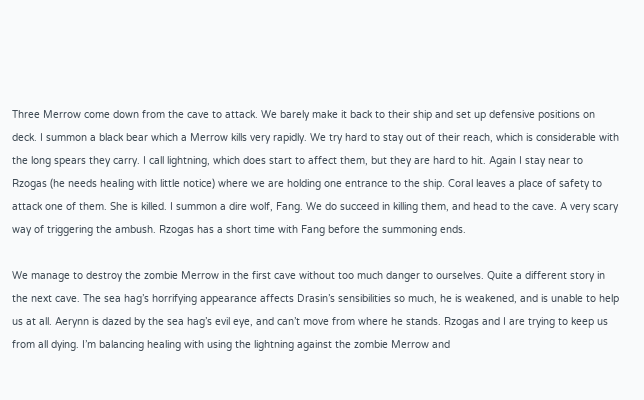Three Merrow come down from the cave to attack. We barely make it back to their ship and set up defensive positions on deck. I summon a black bear which a Merrow kills very rapidly. We try hard to stay out of their reach, which is considerable with the long spears they carry. I call lightning, which does start to affect them, but they are hard to hit. Again I stay near to Rzogas (he needs healing with little notice) where we are holding one entrance to the ship. Coral leaves a place of safety to attack one of them. She is killed. I summon a dire wolf, Fang. We do succeed in killing them, and head to the cave. A very scary way of triggering the ambush. Rzogas has a short time with Fang before the summoning ends.

We manage to destroy the zombie Merrow in the first cave without too much danger to ourselves. Quite a different story in the next cave. The sea hag’s horrifying appearance affects Drasin’s sensibilities so much, he is weakened, and is unable to help us at all. Aerynn is dazed by the sea hag’s evil eye, and can’t move from where he stands. Rzogas and I are trying to keep us from all dying. I’m balancing healing with using the lightning against the zombie Merrow and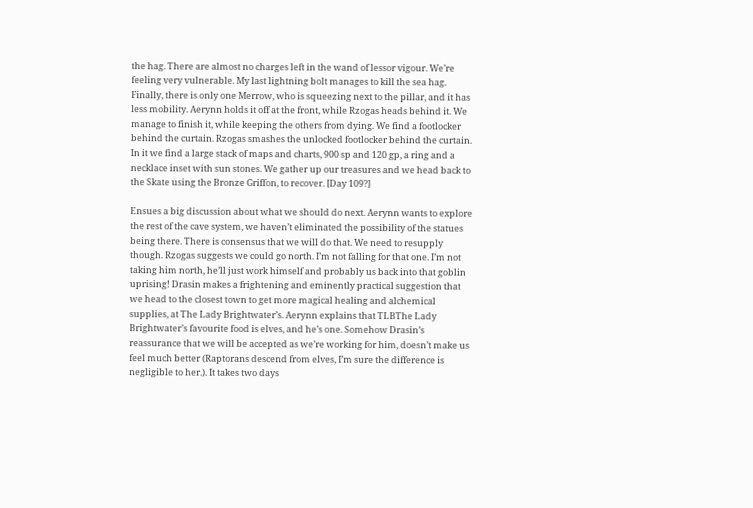the hag. There are almost no charges left in the wand of lessor vigour. We’re feeling very vulnerable. My last lightning bolt manages to kill the sea hag. Finally, there is only one Merrow, who is squeezing next to the pillar, and it has less mobility. Aerynn holds it off at the front, while Rzogas heads behind it. We manage to finish it, while keeping the others from dying. We find a footlocker behind the curtain. Rzogas smashes the unlocked footlocker behind the curtain. In it we find a large stack of maps and charts, 900 sp and 120 gp, a ring and a necklace inset with sun stones. We gather up our treasures and we head back to the Skate using the Bronze Griffon, to recover. [Day 109?]

Ensues a big discussion about what we should do next. Aerynn wants to explore the rest of the cave system, we haven’t eliminated the possibility of the statues being there. There is consensus that we will do that. We need to resupply though. Rzogas suggests we could go north. I’m not falling for that one. I’m not taking him north, he’ll just work himself and probably us back into that goblin uprising! Drasin makes a frightening and eminently practical suggestion that we head to the closest town to get more magical healing and alchemical supplies, at The Lady Brightwater’s. Aerynn explains that TLBThe Lady Brightwater’s favourite food is elves, and he’s one. Somehow Drasin’s reassurance that we will be accepted as we’re working for him, doesn’t make us feel much better (Raptorans descend from elves, I’m sure the difference is negligible to her.). It takes two days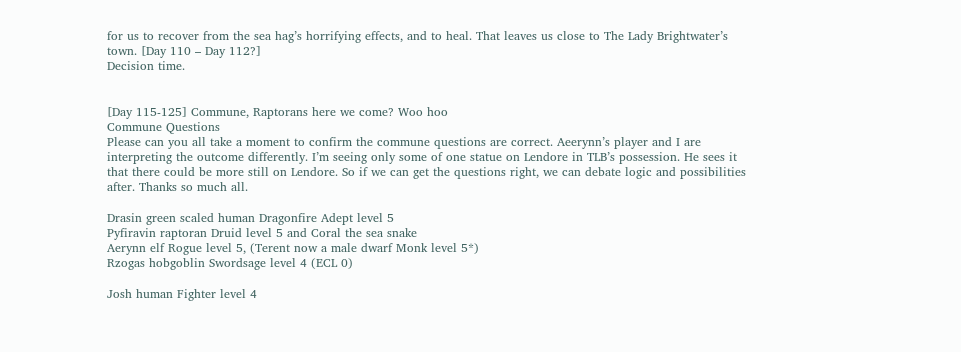for us to recover from the sea hag’s horrifying effects, and to heal. That leaves us close to The Lady Brightwater’s town. [Day 110 – Day 112?]
Decision time.


[Day 115-125] Commune, Raptorans here we come? Woo hoo
Commune Questions
Please can you all take a moment to confirm the commune questions are correct. Aeerynn’s player and I are interpreting the outcome differently. I’m seeing only some of one statue on Lendore in TLB’s possession. He sees it that there could be more still on Lendore. So if we can get the questions right, we can debate logic and possibilities after. Thanks so much all.

Drasin green scaled human Dragonfire Adept level 5
Pyfiravin raptoran Druid level 5 and Coral the sea snake
Aerynn elf Rogue level 5, (Terent now a male dwarf Monk level 5*)
Rzogas hobgoblin Swordsage level 4 (ECL 0)

Josh human Fighter level 4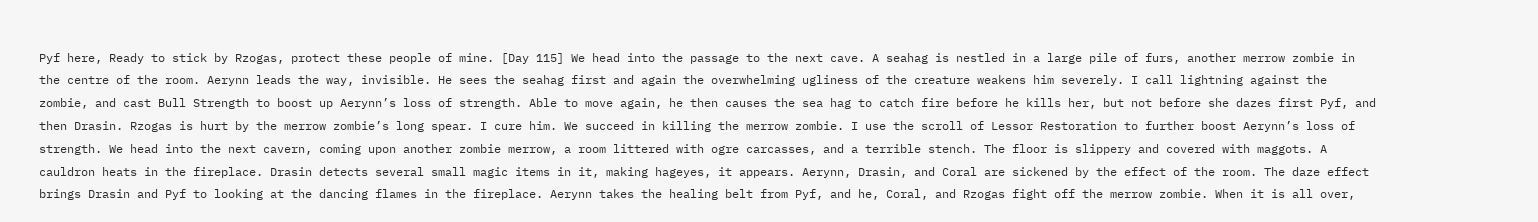Pyf here, Ready to stick by Rzogas, protect these people of mine. [Day 115] We head into the passage to the next cave. A seahag is nestled in a large pile of furs, another merrow zombie in the centre of the room. Aerynn leads the way, invisible. He sees the seahag first and again the overwhelming ugliness of the creature weakens him severely. I call lightning against the zombie, and cast Bull Strength to boost up Aerynn’s loss of strength. Able to move again, he then causes the sea hag to catch fire before he kills her, but not before she dazes first Pyf, and then Drasin. Rzogas is hurt by the merrow zombie’s long spear. I cure him. We succeed in killing the merrow zombie. I use the scroll of Lessor Restoration to further boost Aerynn’s loss of strength. We head into the next cavern, coming upon another zombie merrow, a room littered with ogre carcasses, and a terrible stench. The floor is slippery and covered with maggots. A cauldron heats in the fireplace. Drasin detects several small magic items in it, making hageyes, it appears. Aerynn, Drasin, and Coral are sickened by the effect of the room. The daze effect brings Drasin and Pyf to looking at the dancing flames in the fireplace. Aerynn takes the healing belt from Pyf, and he, Coral, and Rzogas fight off the merrow zombie. When it is all over,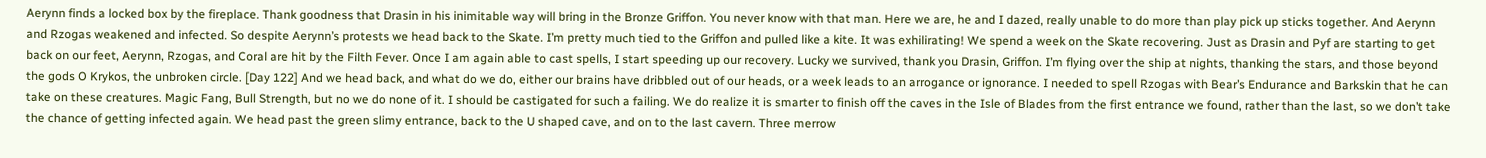Aerynn finds a locked box by the fireplace. Thank goodness that Drasin in his inimitable way will bring in the Bronze Griffon. You never know with that man. Here we are, he and I dazed, really unable to do more than play pick up sticks together. And Aerynn and Rzogas weakened and infected. So despite Aerynn’s protests we head back to the Skate. I’m pretty much tied to the Griffon and pulled like a kite. It was exhilirating! We spend a week on the Skate recovering. Just as Drasin and Pyf are starting to get back on our feet, Aerynn, Rzogas, and Coral are hit by the Filth Fever. Once I am again able to cast spells, I start speeding up our recovery. Lucky we survived, thank you Drasin, Griffon. I’m flying over the ship at nights, thanking the stars, and those beyond the gods O Krykos, the unbroken circle. [Day 122] And we head back, and what do we do, either our brains have dribbled out of our heads, or a week leads to an arrogance or ignorance. I needed to spell Rzogas with Bear’s Endurance and Barkskin that he can take on these creatures. Magic Fang, Bull Strength, but no we do none of it. I should be castigated for such a failing. We do realize it is smarter to finish off the caves in the Isle of Blades from the first entrance we found, rather than the last, so we don’t take the chance of getting infected again. We head past the green slimy entrance, back to the U shaped cave, and on to the last cavern. Three merrow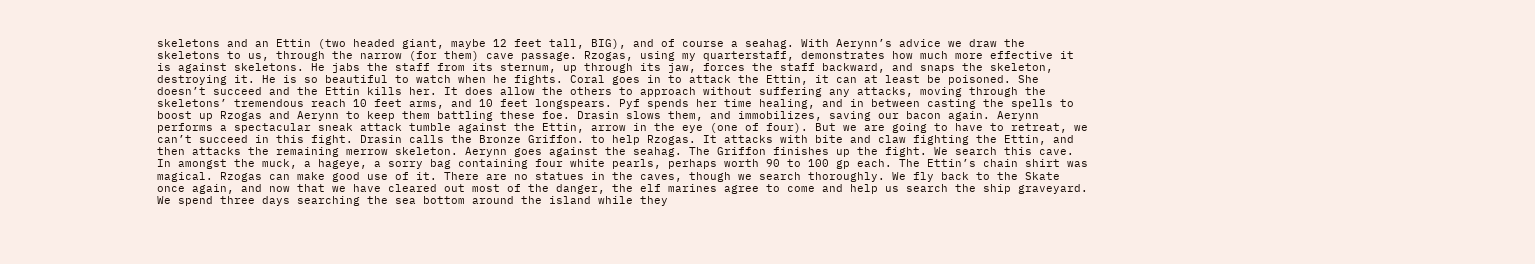skeletons and an Ettin (two headed giant, maybe 12 feet tall, BIG), and of course a seahag. With Aerynn’s advice we draw the skeletons to us, through the narrow (for them) cave passage. Rzogas, using my quarterstaff, demonstrates how much more effective it is against skeletons. He jabs the staff from its sternum, up through its jaw, forces the staff backward, and snaps the skeleton, destroying it. He is so beautiful to watch when he fights. Coral goes in to attack the Ettin, it can at least be poisoned. She doesn’t succeed and the Ettin kills her. It does allow the others to approach without suffering any attacks, moving through the skeletons’ tremendous reach 10 feet arms, and 10 feet longspears. Pyf spends her time healing, and in between casting the spells to boost up Rzogas and Aerynn to keep them battling these foe. Drasin slows them, and immobilizes, saving our bacon again. Aerynn performs a spectacular sneak attack tumble against the Ettin, arrow in the eye (one of four). But we are going to have to retreat, we can’t succeed in this fight. Drasin calls the Bronze Griffon. to help Rzogas. It attacks with bite and claw fighting the Ettin, and then attacks the remaining merrow skeleton. Aerynn goes against the seahag. The Griffon finishes up the fight. We search this cave. In amongst the muck, a hageye, a sorry bag containing four white pearls, perhaps worth 90 to 100 gp each. The Ettin’s chain shirt was magical. Rzogas can make good use of it. There are no statues in the caves, though we search thoroughly. We fly back to the Skate once again, and now that we have cleared out most of the danger, the elf marines agree to come and help us search the ship graveyard. We spend three days searching the sea bottom around the island while they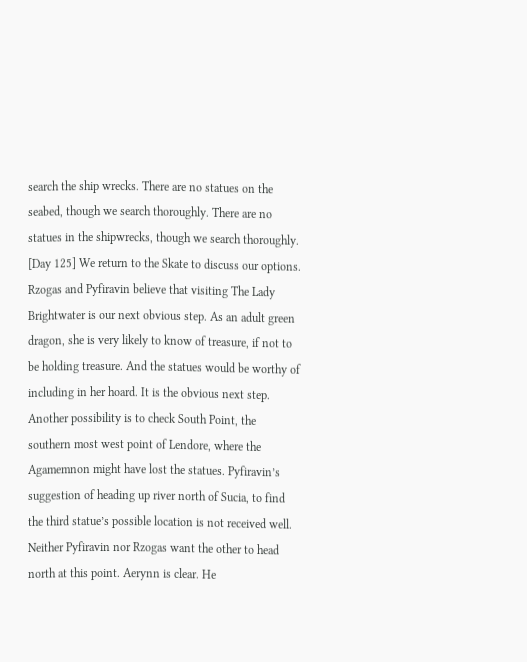search the ship wrecks. There are no statues on the seabed, though we search thoroughly. There are no statues in the shipwrecks, though we search thoroughly. [Day 125] We return to the Skate to discuss our options. Rzogas and Pyfiravin believe that visiting The Lady Brightwater is our next obvious step. As an adult green dragon, she is very likely to know of treasure, if not to be holding treasure. And the statues would be worthy of including in her hoard. It is the obvious next step. Another possibility is to check South Point, the southern most west point of Lendore, where the Agamemnon might have lost the statues. Pyfiravin’s suggestion of heading up river north of Sucia, to find the third statue’s possible location is not received well. Neither Pyfiravin nor Rzogas want the other to head north at this point. Aerynn is clear. He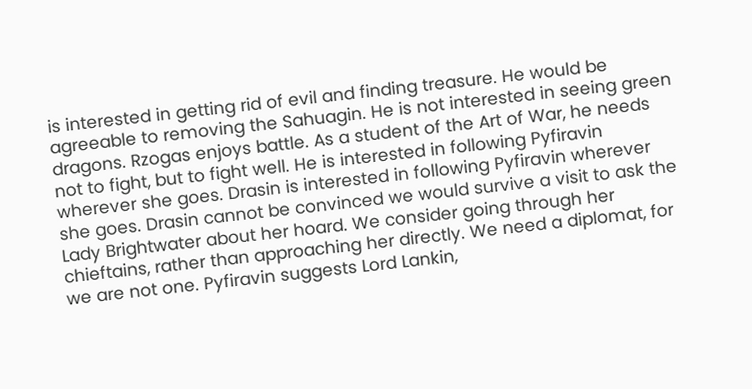is interested in getting rid of evil and finding treasure. He would be agreeable to removing the Sahuagin. He is not interested in seeing green dragons. Rzogas enjoys battle. As a student of the Art of War, he needs not to fight, but to fight well. He is interested in following Pyfiravin wherever she goes. Drasin is interested in following Pyfiravin wherever she goes. Drasin cannot be convinced we would survive a visit to ask the Lady Brightwater about her hoard. We consider going through her chieftains, rather than approaching her directly. We need a diplomat, for we are not one. Pyfiravin suggests Lord Lankin,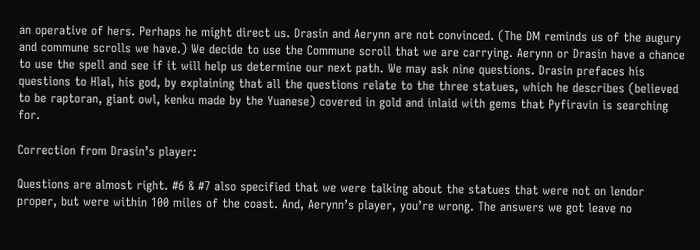an operative of hers. Perhaps he might direct us. Drasin and Aerynn are not convinced. (The DM reminds us of the augury and commune scrolls we have.) We decide to use the Commune scroll that we are carrying. Aerynn or Drasin have a chance to use the spell and see if it will help us determine our next path. We may ask nine questions. Drasin prefaces his questions to Hlal, his god, by explaining that all the questions relate to the three statues, which he describes (believed to be raptoran, giant owl, kenku made by the Yuanese) covered in gold and inlaid with gems that Pyfiravin is searching for.

Correction from Drasin’s player:

Questions are almost right. #6 & #7 also specified that we were talking about the statues that were not on lendor proper, but were within 100 miles of the coast. And, Aerynn’s player, you’re wrong. The answers we got leave no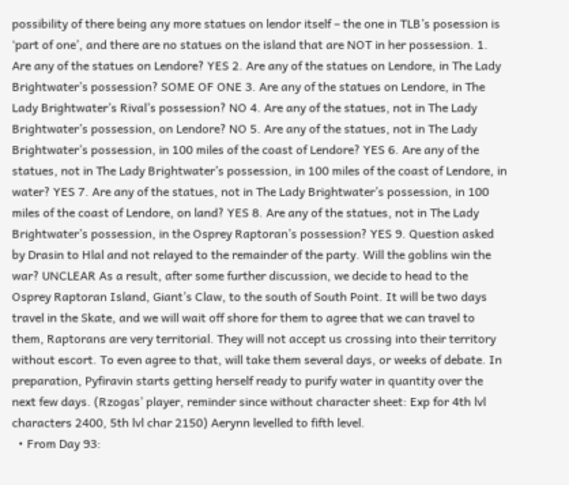possibility of there being any more statues on lendor itself – the one in TLB’s posession is ‘part of one’, and there are no statues on the island that are NOT in her possession. 1. Are any of the statues on Lendore? YES 2. Are any of the statues on Lendore, in The Lady Brightwater’s possession? SOME OF ONE 3. Are any of the statues on Lendore, in The Lady Brightwater’s Rival’s possession? NO 4. Are any of the statues, not in The Lady Brightwater’s possession, on Lendore? NO 5. Are any of the statues, not in The Lady Brightwater’s possession, in 100 miles of the coast of Lendore? YES 6. Are any of the statues, not in The Lady Brightwater’s possession, in 100 miles of the coast of Lendore, in water? YES 7. Are any of the statues, not in The Lady Brightwater’s possession, in 100 miles of the coast of Lendore, on land? YES 8. Are any of the statues, not in The Lady Brightwater’s possession, in the Osprey Raptoran’s possession? YES 9. Question asked by Drasin to Hlal and not relayed to the remainder of the party. Will the goblins win the war? UNCLEAR As a result, after some further discussion, we decide to head to the Osprey Raptoran Island, Giant’s Claw, to the south of South Point. It will be two days travel in the Skate, and we will wait off shore for them to agree that we can travel to them, Raptorans are very territorial. They will not accept us crossing into their territory without escort. To even agree to that, will take them several days, or weeks of debate. In preparation, Pyfiravin starts getting herself ready to purify water in quantity over the next few days. (Rzogas’ player, reminder since without character sheet: Exp for 4th lvl characters 2400, 5th lvl char 2150) Aerynn levelled to fifth level.
  • From Day 93: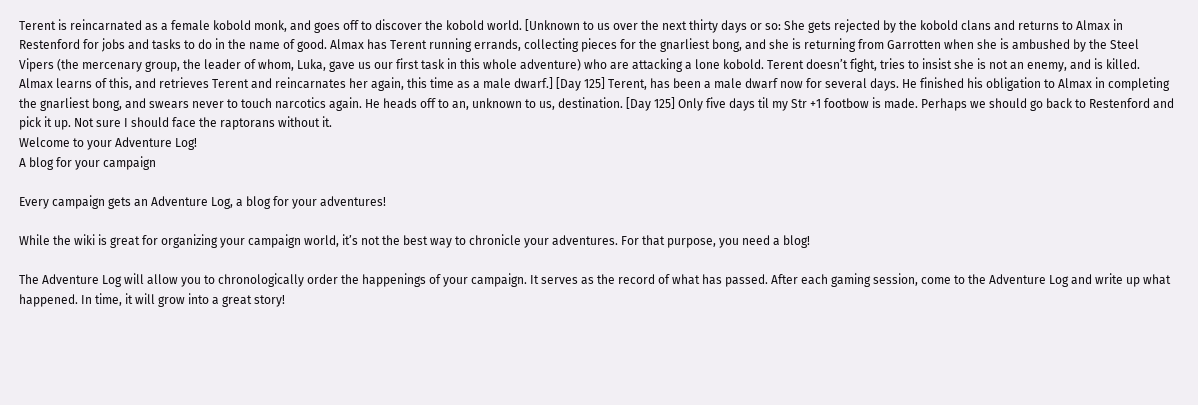Terent is reincarnated as a female kobold monk, and goes off to discover the kobold world. [Unknown to us over the next thirty days or so: She gets rejected by the kobold clans and returns to Almax in Restenford for jobs and tasks to do in the name of good. Almax has Terent running errands, collecting pieces for the gnarliest bong, and she is returning from Garrotten when she is ambushed by the Steel Vipers (the mercenary group, the leader of whom, Luka, gave us our first task in this whole adventure) who are attacking a lone kobold. Terent doesn’t fight, tries to insist she is not an enemy, and is killed. Almax learns of this, and retrieves Terent and reincarnates her again, this time as a male dwarf.] [Day 125] Terent, has been a male dwarf now for several days. He finished his obligation to Almax in completing the gnarliest bong, and swears never to touch narcotics again. He heads off to an, unknown to us, destination. [Day 125] Only five days til my Str +1 footbow is made. Perhaps we should go back to Restenford and pick it up. Not sure I should face the raptorans without it.
Welcome to your Adventure Log!
A blog for your campaign

Every campaign gets an Adventure Log, a blog for your adventures!

While the wiki is great for organizing your campaign world, it’s not the best way to chronicle your adventures. For that purpose, you need a blog!

The Adventure Log will allow you to chronologically order the happenings of your campaign. It serves as the record of what has passed. After each gaming session, come to the Adventure Log and write up what happened. In time, it will grow into a great story!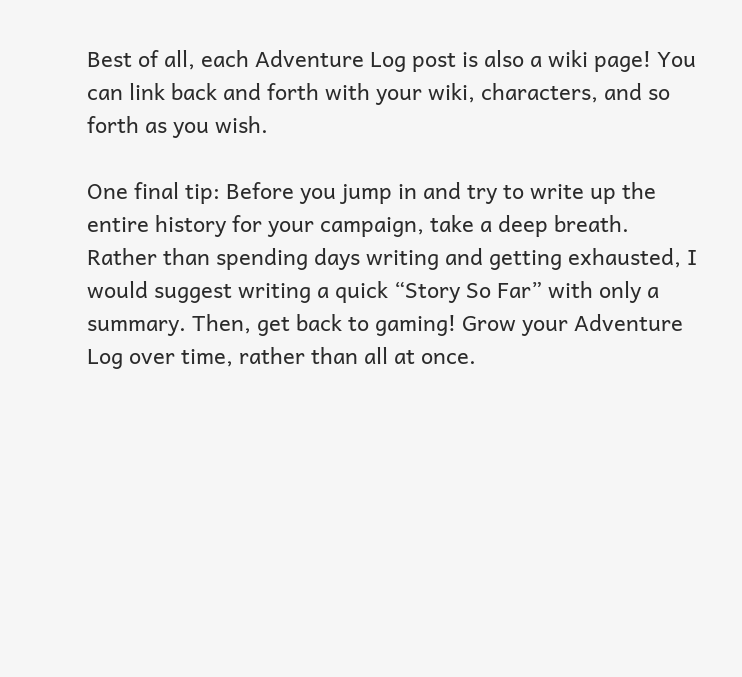Best of all, each Adventure Log post is also a wiki page! You can link back and forth with your wiki, characters, and so forth as you wish.

One final tip: Before you jump in and try to write up the entire history for your campaign, take a deep breath. Rather than spending days writing and getting exhausted, I would suggest writing a quick “Story So Far” with only a summary. Then, get back to gaming! Grow your Adventure Log over time, rather than all at once.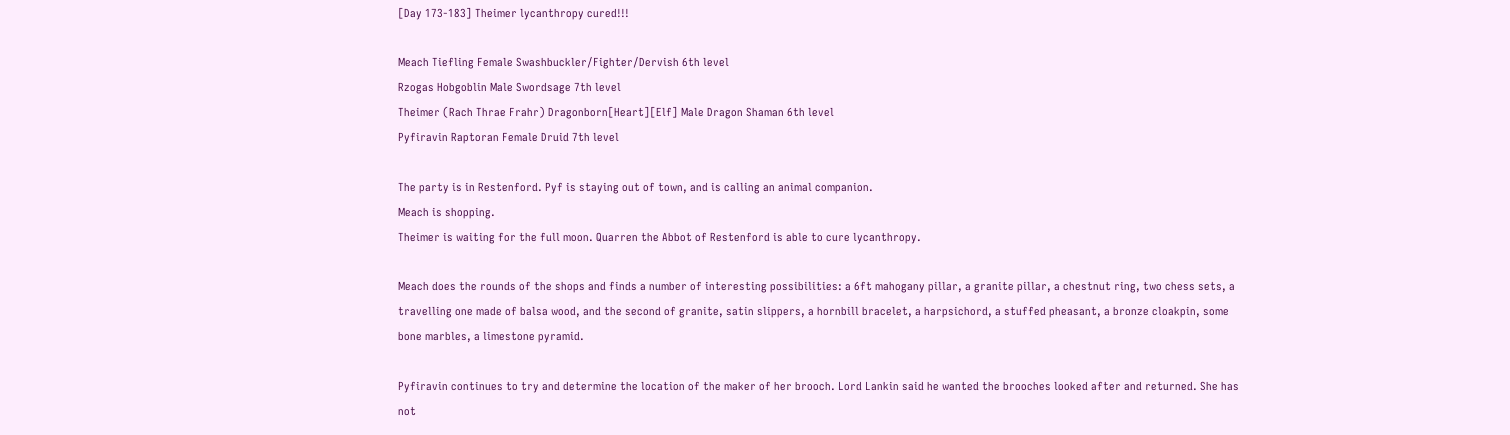[Day 173-183] Theimer lycanthropy cured!!!

Meach Tiefling Female Swashbuckler/Fighter/Dervish 6th level
Rzogas Hobgoblin Male Swordsage 7th level
Theimer (Rach Thrae Frahr) Dragonborn[Heart][Elf] Male Dragon Shaman 6th level
Pyfiravin Raptoran Female Druid 7th level

The party is in Restenford. Pyf is staying out of town, and is calling an animal companion.
Meach is shopping.
Theimer is waiting for the full moon. Quarren the Abbot of Restenford is able to cure lycanthropy.

Meach does the rounds of the shops and finds a number of interesting possibilities: a 6ft mahogany pillar, a granite pillar, a chestnut ring, two chess sets, a travelling one made of balsa wood, and the second of granite, satin slippers, a hornbill bracelet, a harpsichord, a stuffed pheasant, a bronze cloakpin, some bone marbles, a limestone pyramid.

Pyfiravin continues to try and determine the location of the maker of her brooch. Lord Lankin said he wanted the brooches looked after and returned. She has not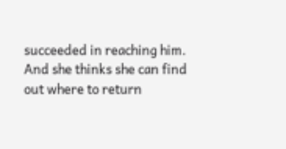succeeded in reaching him. And she thinks she can find out where to return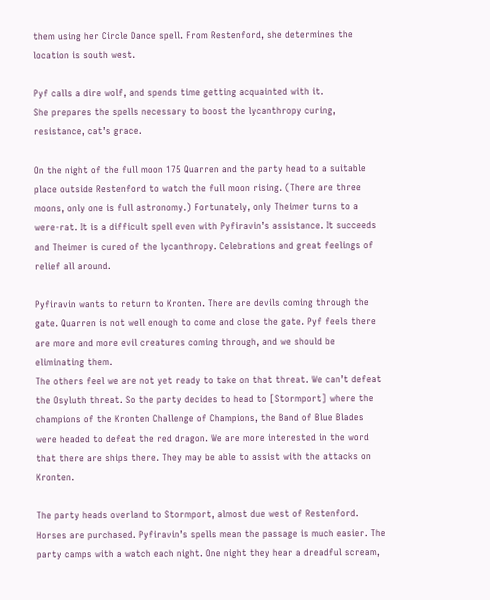them using her Circle Dance spell. From Restenford, she determines the location is south west.

Pyf calls a dire wolf, and spends time getting acquainted with it.
She prepares the spells necessary to boost the lycanthropy curing, resistance, cat’s grace.

On the night of the full moon 175 Quarren and the party head to a suitable place outside Restenford to watch the full moon rising. (There are three moons, only one is full astronomy.) Fortunately, only Theimer turns to a were-rat. It is a difficult spell even with Pyfiravin’s assistance. It succeeds and Theimer is cured of the lycanthropy. Celebrations and great feelings of relief all around.

Pyfiravin wants to return to Kronten. There are devils coming through the gate. Quarren is not well enough to come and close the gate. Pyf feels there are more and more evil creatures coming through, and we should be eliminating them.
The others feel we are not yet ready to take on that threat. We can’t defeat the Osyluth threat. So the party decides to head to [Stormport] where the champions of the Kronten Challenge of Champions, the Band of Blue Blades were headed to defeat the red dragon. We are more interested in the word that there are ships there. They may be able to assist with the attacks on Kronten.

The party heads overland to Stormport, almost due west of Restenford. Horses are purchased. Pyfiravin’s spells mean the passage is much easier. The party camps with a watch each night. One night they hear a dreadful scream,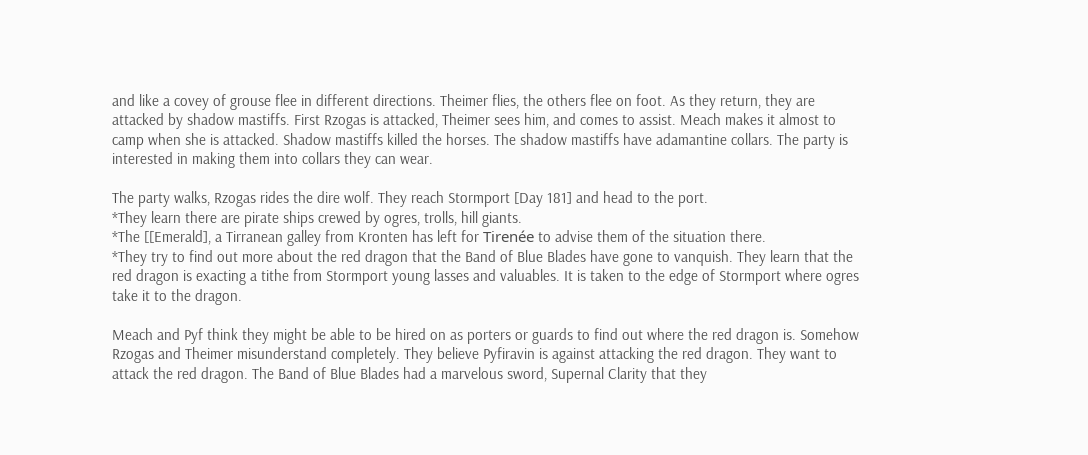and like a covey of grouse flee in different directions. Theimer flies, the others flee on foot. As they return, they are attacked by shadow mastiffs. First Rzogas is attacked, Theimer sees him, and comes to assist. Meach makes it almost to camp when she is attacked. Shadow mastiffs killed the horses. The shadow mastiffs have adamantine collars. The party is interested in making them into collars they can wear.

The party walks, Rzogas rides the dire wolf. They reach Stormport [Day 181] and head to the port.
*They learn there are pirate ships crewed by ogres, trolls, hill giants.
*The [[Emerald], a Tirranean galley from Kronten has left for Tirenée to advise them of the situation there.
*They try to find out more about the red dragon that the Band of Blue Blades have gone to vanquish. They learn that the red dragon is exacting a tithe from Stormport young lasses and valuables. It is taken to the edge of Stormport where ogres take it to the dragon.

Meach and Pyf think they might be able to be hired on as porters or guards to find out where the red dragon is. Somehow Rzogas and Theimer misunderstand completely. They believe Pyfiravin is against attacking the red dragon. They want to attack the red dragon. The Band of Blue Blades had a marvelous sword, Supernal Clarity that they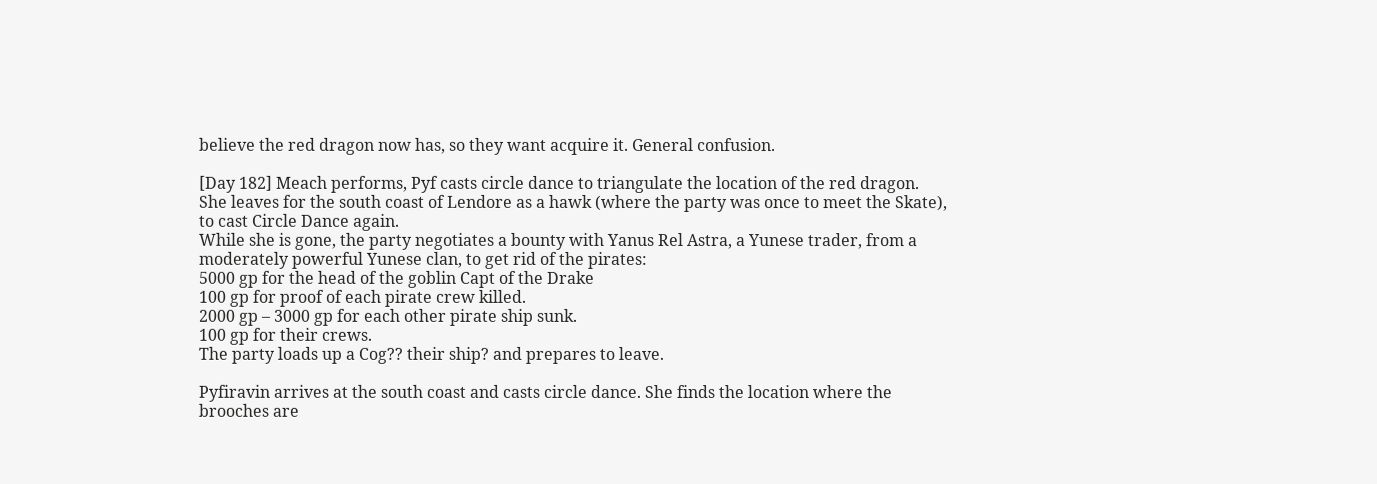believe the red dragon now has, so they want acquire it. General confusion.

[Day 182] Meach performs, Pyf casts circle dance to triangulate the location of the red dragon. She leaves for the south coast of Lendore as a hawk (where the party was once to meet the Skate), to cast Circle Dance again.
While she is gone, the party negotiates a bounty with Yanus Rel Astra, a Yunese trader, from a moderately powerful Yunese clan, to get rid of the pirates:
5000 gp for the head of the goblin Capt of the Drake
100 gp for proof of each pirate crew killed.
2000 gp – 3000 gp for each other pirate ship sunk.
100 gp for their crews.
The party loads up a Cog?? their ship? and prepares to leave.

Pyfiravin arrives at the south coast and casts circle dance. She finds the location where the brooches are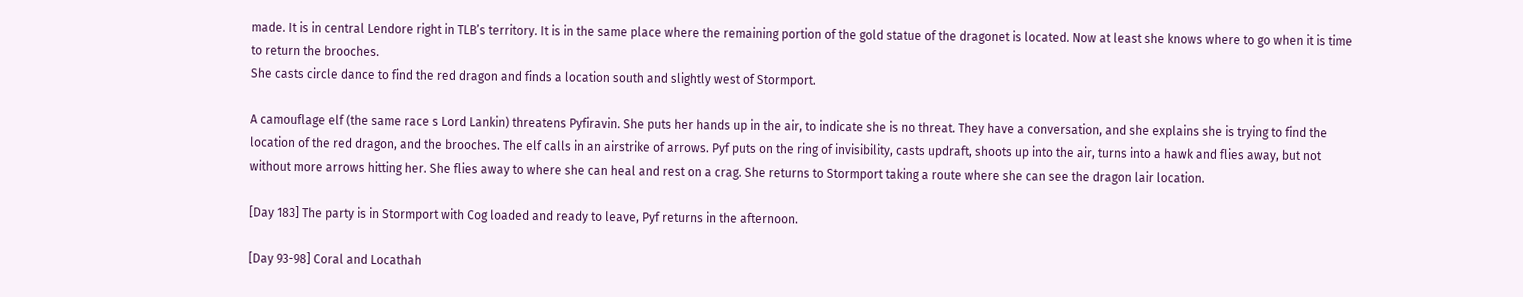made. It is in central Lendore right in TLB’s territory. It is in the same place where the remaining portion of the gold statue of the dragonet is located. Now at least she knows where to go when it is time to return the brooches.
She casts circle dance to find the red dragon and finds a location south and slightly west of Stormport.

A camouflage elf (the same race s Lord Lankin) threatens Pyfiravin. She puts her hands up in the air, to indicate she is no threat. They have a conversation, and she explains she is trying to find the location of the red dragon, and the brooches. The elf calls in an airstrike of arrows. Pyf puts on the ring of invisibility, casts updraft, shoots up into the air, turns into a hawk and flies away, but not without more arrows hitting her. She flies away to where she can heal and rest on a crag. She returns to Stormport taking a route where she can see the dragon lair location.

[Day 183] The party is in Stormport with Cog loaded and ready to leave, Pyf returns in the afternoon.

[Day 93-98] Coral and Locathah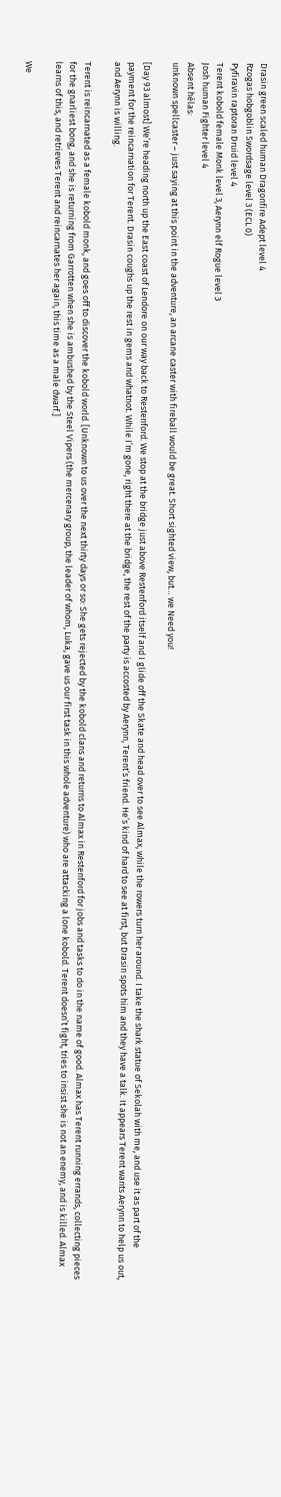Drasin green scaled human Dragonfire Adept level 4
Rzogas hobgoblin Swordsage level 3 (ECL 0)
Pyfiravin raptoran Druid level 4
Terent kobold female Monk level 3, Aerynn elf Rogue level 3
Josh human Fighter level 4
Absent hélas:
unknown spellcaster – just saying at this point in the adventure, an arcane caster with fireball would be great. Short sighted view, but… we Need you!

[Day 93 almost] We’re heading north up the East coast of Lendore on our way back to Restenford. We stop at the bridge just above Restenford itself and I glide off the Skate and head over to see Almax, while the rowers turn her around. I take the shark statue of Sekolah with me, and use it as part of the payment for the reincarnation for Terent. Drasin coughs up the rest in gems and whatnot. While I’m gone, right there at the bridge, the rest of the party is accosted by Aerynn, Terent’s friend. He’s kind of hard to see at first, but Drasin spots him and they have a talk. It appears Terent wants Aerynn to help us out, and Aerynn is willing.

Terent is reincarnated as a female kobold monk, and goes off to discover the kobold world. [Unknown to us over the next thirty days or so: She gets rejected by the kobold clans and returns to Almax in Restenford for jobs and tasks to do in the name of good. Almax has Terent running errands, collecting pieces for the gnarliest bong, and she is returning from Garrotten when she is ambushed by the Steel Vipers (the mercenary group, the leader of whom, Luka, gave us our first task in this whole adventure) who are attacking a lone kobold. Terent doesn’t fight, tries to insist she is not an enemy, and is killed. Almax learns of this, and retrieves Terent and reincarnates her again, this time as a male dwarf.]

We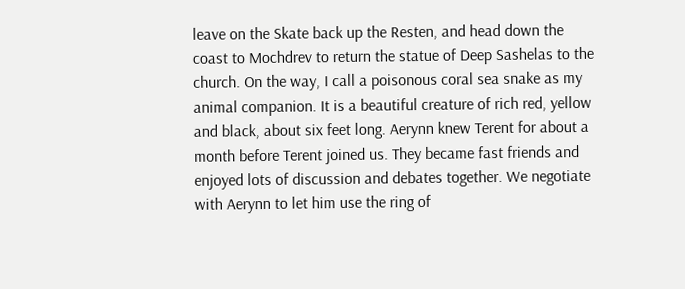leave on the Skate back up the Resten, and head down the coast to Mochdrev to return the statue of Deep Sashelas to the church. On the way, I call a poisonous coral sea snake as my animal companion. It is a beautiful creature of rich red, yellow and black, about six feet long. Aerynn knew Terent for about a month before Terent joined us. They became fast friends and enjoyed lots of discussion and debates together. We negotiate with Aerynn to let him use the ring of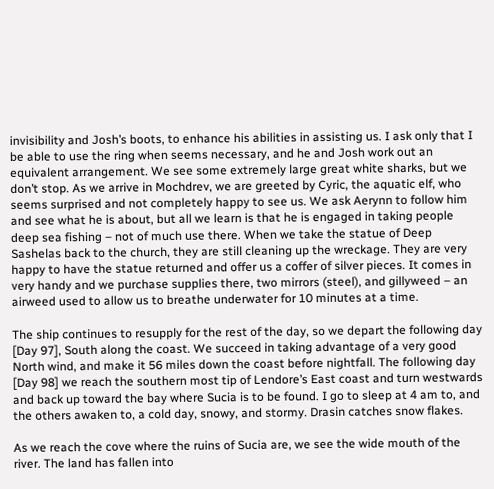invisibility and Josh’s boots, to enhance his abilities in assisting us. I ask only that I be able to use the ring when seems necessary, and he and Josh work out an equivalent arrangement. We see some extremely large great white sharks, but we don’t stop. As we arrive in Mochdrev, we are greeted by Cyric, the aquatic elf, who seems surprised and not completely happy to see us. We ask Aerynn to follow him and see what he is about, but all we learn is that he is engaged in taking people deep sea fishing – not of much use there. When we take the statue of Deep Sashelas back to the church, they are still cleaning up the wreckage. They are very happy to have the statue returned and offer us a coffer of silver pieces. It comes in very handy and we purchase supplies there, two mirrors (steel), and gillyweed – an airweed used to allow us to breathe underwater for 10 minutes at a time.

The ship continues to resupply for the rest of the day, so we depart the following day [Day 97], South along the coast. We succeed in taking advantage of a very good North wind, and make it 56 miles down the coast before nightfall. The following day [Day 98] we reach the southern most tip of Lendore’s East coast and turn westwards and back up toward the bay where Sucia is to be found. I go to sleep at 4 am to, and the others awaken to, a cold day, snowy, and stormy. Drasin catches snow flakes.

As we reach the cove where the ruins of Sucia are, we see the wide mouth of the river. The land has fallen into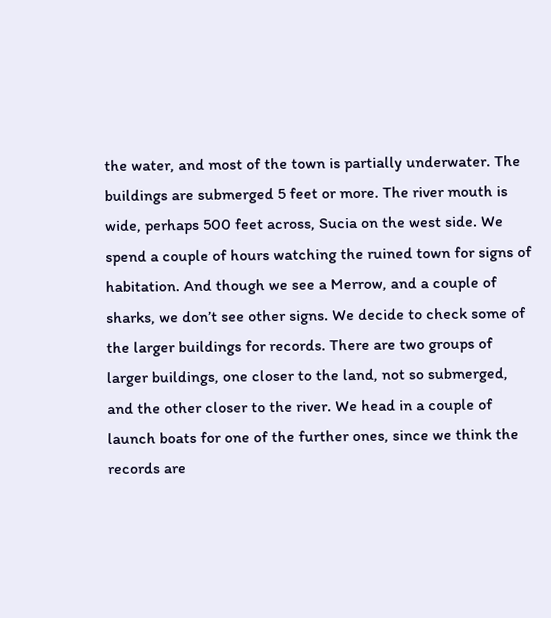the water, and most of the town is partially underwater. The buildings are submerged 5 feet or more. The river mouth is wide, perhaps 500 feet across, Sucia on the west side. We spend a couple of hours watching the ruined town for signs of habitation. And though we see a Merrow, and a couple of sharks, we don’t see other signs. We decide to check some of the larger buildings for records. There are two groups of larger buildings, one closer to the land, not so submerged, and the other closer to the river. We head in a couple of launch boats for one of the further ones, since we think the records are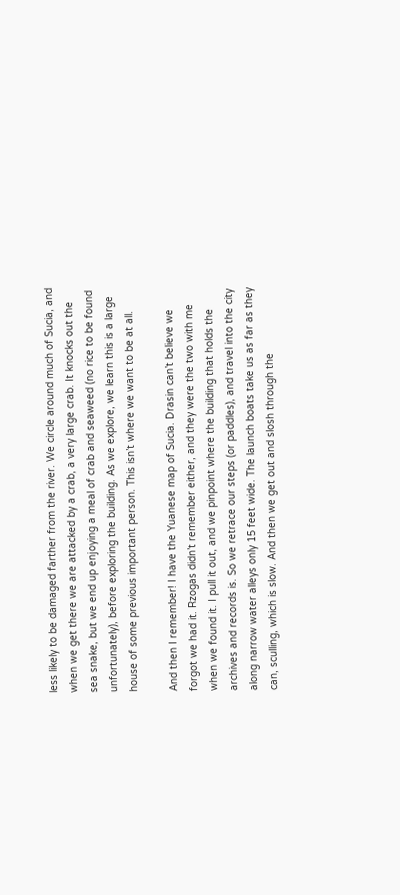less likely to be damaged farther from the river. We circle around much of Sucia, and when we get there we are attacked by a crab, a very large crab. It knocks out the sea snake, but we end up enjoying a meal of crab and seaweed (no rice to be found unfortunately), before exploring the building. As we explore, we learn this is a large house of some previous important person. This isn’t where we want to be at all.

And then I remember! I have the Yuanese map of Sucia. Drasin can’t believe we forgot we had it. Rzogas didn’t remember either, and they were the two with me when we found it. I pull it out, and we pinpoint where the building that holds the archives and records is. So we retrace our steps (or paddles), and travel into the city along narrow water alleys only 15 feet wide. The launch boats take us as far as they can, sculling, which is slow. And then we get out and slosh through the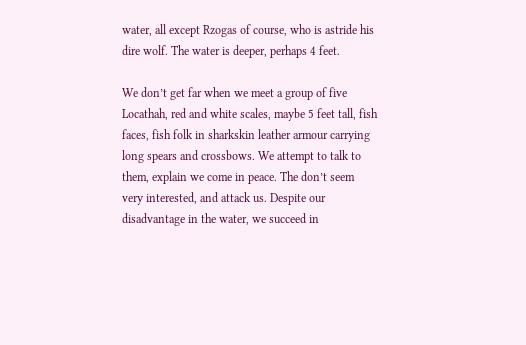water, all except Rzogas of course, who is astride his dire wolf. The water is deeper, perhaps 4 feet.

We don’t get far when we meet a group of five Locathah, red and white scales, maybe 5 feet tall, fish faces, fish folk in sharkskin leather armour carrying long spears and crossbows. We attempt to talk to them, explain we come in peace. The don’t seem very interested, and attack us. Despite our disadvantage in the water, we succeed in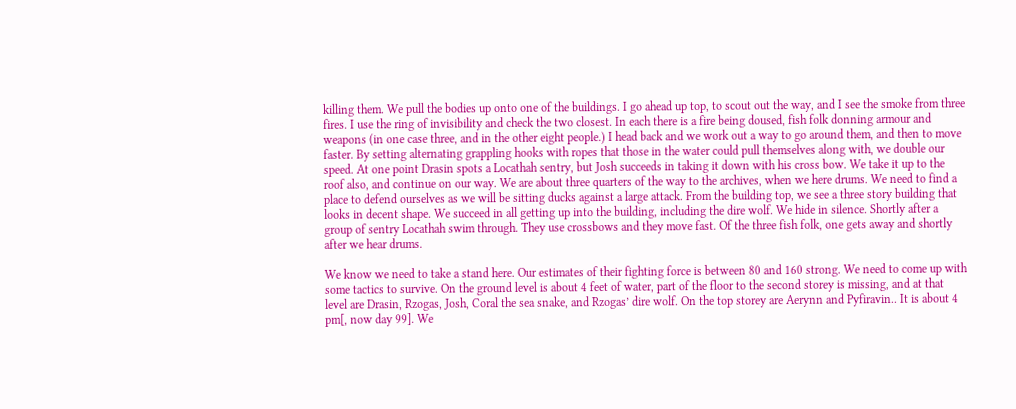killing them. We pull the bodies up onto one of the buildings. I go ahead up top, to scout out the way, and I see the smoke from three fires. I use the ring of invisibility and check the two closest. In each there is a fire being doused, fish folk donning armour and weapons (in one case three, and in the other eight people.) I head back and we work out a way to go around them, and then to move faster. By setting alternating grappling hooks with ropes that those in the water could pull themselves along with, we double our speed. At one point Drasin spots a Locathah sentry, but Josh succeeds in taking it down with his cross bow. We take it up to the roof also, and continue on our way. We are about three quarters of the way to the archives, when we here drums. We need to find a place to defend ourselves as we will be sitting ducks against a large attack. From the building top, we see a three story building that looks in decent shape. We succeed in all getting up into the building, including the dire wolf. We hide in silence. Shortly after a group of sentry Locathah swim through. They use crossbows and they move fast. Of the three fish folk, one gets away and shortly after we hear drums.

We know we need to take a stand here. Our estimates of their fighting force is between 80 and 160 strong. We need to come up with some tactics to survive. On the ground level is about 4 feet of water, part of the floor to the second storey is missing, and at that level are Drasin, Rzogas, Josh, Coral the sea snake, and Rzogas’ dire wolf. On the top storey are Aerynn and Pyfiravin.. It is about 4 pm[, now day 99]. We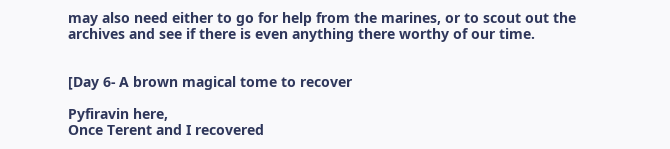may also need either to go for help from the marines, or to scout out the archives and see if there is even anything there worthy of our time.


[Day 6- A brown magical tome to recover

Pyfiravin here,
Once Terent and I recovered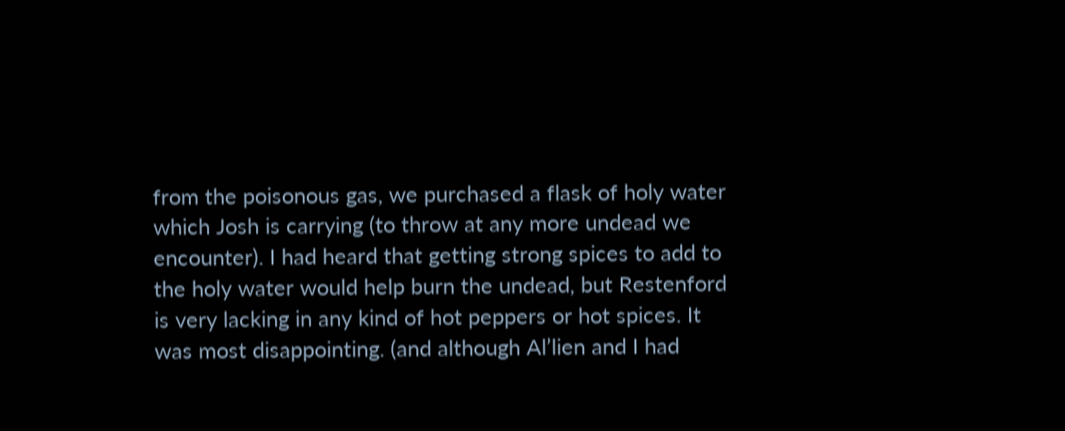from the poisonous gas, we purchased a flask of holy water which Josh is carrying (to throw at any more undead we encounter). I had heard that getting strong spices to add to the holy water would help burn the undead, but Restenford is very lacking in any kind of hot peppers or hot spices. It was most disappointing. (and although Al’lien and I had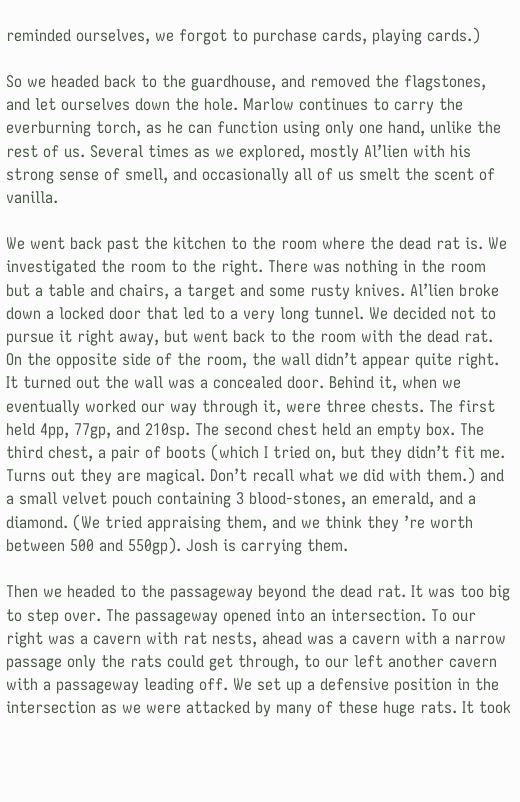reminded ourselves, we forgot to purchase cards, playing cards.)

So we headed back to the guardhouse, and removed the flagstones, and let ourselves down the hole. Marlow continues to carry the everburning torch, as he can function using only one hand, unlike the rest of us. Several times as we explored, mostly Al’lien with his strong sense of smell, and occasionally all of us smelt the scent of vanilla.

We went back past the kitchen to the room where the dead rat is. We investigated the room to the right. There was nothing in the room but a table and chairs, a target and some rusty knives. Al’lien broke down a locked door that led to a very long tunnel. We decided not to pursue it right away, but went back to the room with the dead rat. On the opposite side of the room, the wall didn’t appear quite right. It turned out the wall was a concealed door. Behind it, when we eventually worked our way through it, were three chests. The first held 4pp, 77gp, and 210sp. The second chest held an empty box. The third chest, a pair of boots (which I tried on, but they didn’t fit me. Turns out they are magical. Don’t recall what we did with them.) and a small velvet pouch containing 3 blood-stones, an emerald, and a diamond. (We tried appraising them, and we think they ’re worth between 500 and 550gp). Josh is carrying them.

Then we headed to the passageway beyond the dead rat. It was too big to step over. The passageway opened into an intersection. To our right was a cavern with rat nests, ahead was a cavern with a narrow passage only the rats could get through, to our left another cavern with a passageway leading off. We set up a defensive position in the intersection as we were attacked by many of these huge rats. It took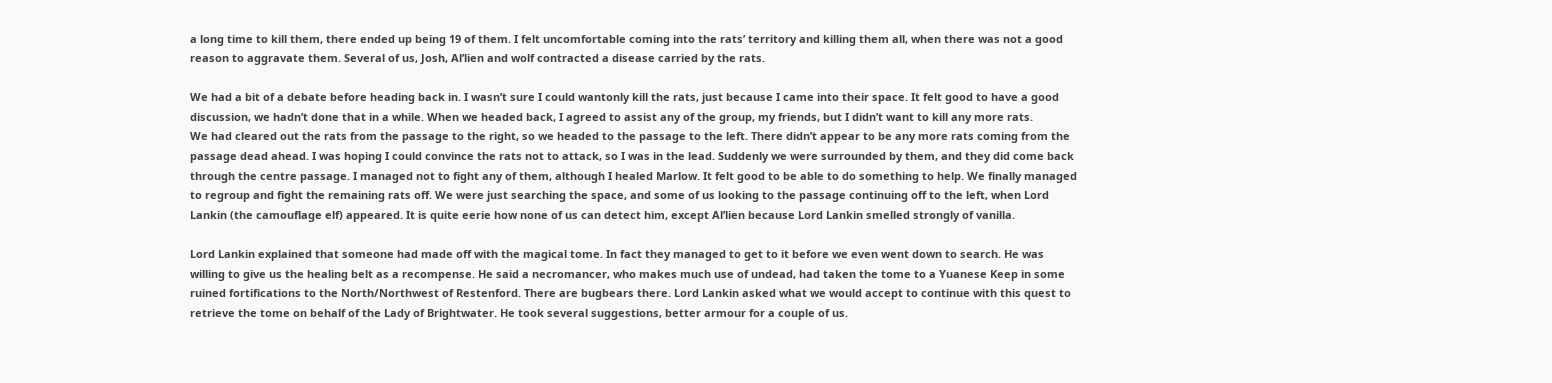a long time to kill them, there ended up being 19 of them. I felt uncomfortable coming into the rats’ territory and killing them all, when there was not a good reason to aggravate them. Several of us, Josh, Al’lien and wolf contracted a disease carried by the rats.

We had a bit of a debate before heading back in. I wasn’t sure I could wantonly kill the rats, just because I came into their space. It felt good to have a good discussion, we hadn’t done that in a while. When we headed back, I agreed to assist any of the group, my friends, but I didn’t want to kill any more rats.
We had cleared out the rats from the passage to the right, so we headed to the passage to the left. There didn’t appear to be any more rats coming from the passage dead ahead. I was hoping I could convince the rats not to attack, so I was in the lead. Suddenly we were surrounded by them, and they did come back through the centre passage. I managed not to fight any of them, although I healed Marlow. It felt good to be able to do something to help. We finally managed to regroup and fight the remaining rats off. We were just searching the space, and some of us looking to the passage continuing off to the left, when Lord Lankin (the camouflage elf) appeared. It is quite eerie how none of us can detect him, except Al’lien because Lord Lankin smelled strongly of vanilla.

Lord Lankin explained that someone had made off with the magical tome. In fact they managed to get to it before we even went down to search. He was willing to give us the healing belt as a recompense. He said a necromancer, who makes much use of undead, had taken the tome to a Yuanese Keep in some ruined fortifications to the North/Northwest of Restenford. There are bugbears there. Lord Lankin asked what we would accept to continue with this quest to retrieve the tome on behalf of the Lady of Brightwater. He took several suggestions, better armour for a couple of us.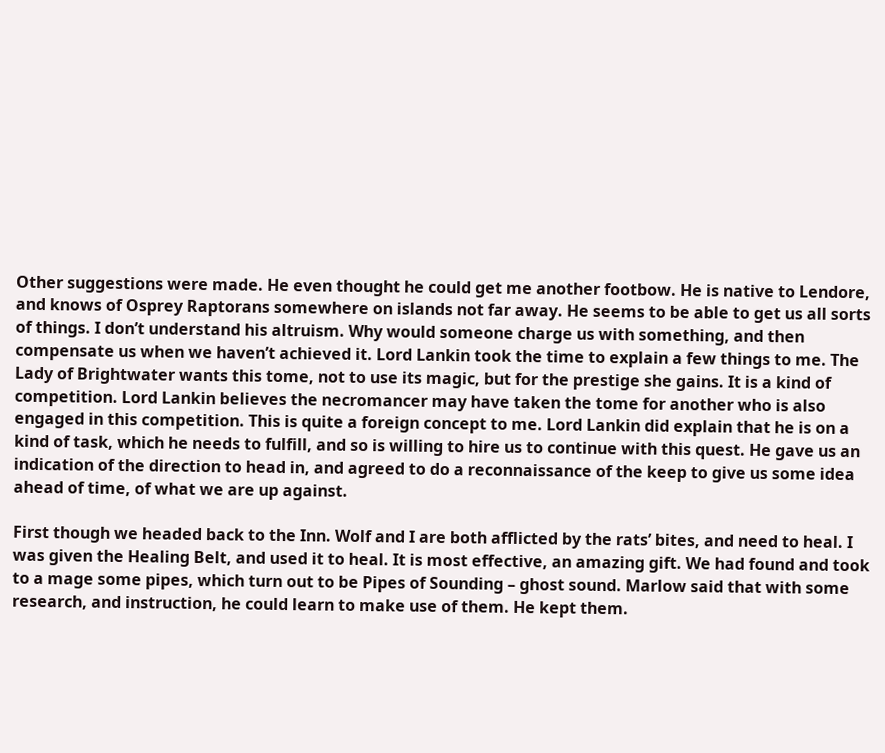Other suggestions were made. He even thought he could get me another footbow. He is native to Lendore, and knows of Osprey Raptorans somewhere on islands not far away. He seems to be able to get us all sorts of things. I don’t understand his altruism. Why would someone charge us with something, and then compensate us when we haven’t achieved it. Lord Lankin took the time to explain a few things to me. The Lady of Brightwater wants this tome, not to use its magic, but for the prestige she gains. It is a kind of competition. Lord Lankin believes the necromancer may have taken the tome for another who is also engaged in this competition. This is quite a foreign concept to me. Lord Lankin did explain that he is on a kind of task, which he needs to fulfill, and so is willing to hire us to continue with this quest. He gave us an indication of the direction to head in, and agreed to do a reconnaissance of the keep to give us some idea ahead of time, of what we are up against.

First though we headed back to the Inn. Wolf and I are both afflicted by the rats’ bites, and need to heal. I was given the Healing Belt, and used it to heal. It is most effective, an amazing gift. We had found and took to a mage some pipes, which turn out to be Pipes of Sounding – ghost sound. Marlow said that with some research, and instruction, he could learn to make use of them. He kept them.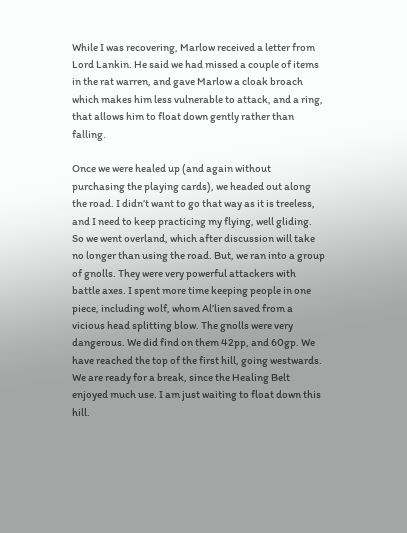While I was recovering, Marlow received a letter from Lord Lankin. He said we had missed a couple of items in the rat warren, and gave Marlow a cloak broach which makes him less vulnerable to attack, and a ring, that allows him to float down gently rather than falling.

Once we were healed up (and again without purchasing the playing cards), we headed out along the road. I didn’t want to go that way as it is treeless, and I need to keep practicing my flying, well gliding. So we went overland, which after discussion will take no longer than using the road. But, we ran into a group of gnolls. They were very powerful attackers with battle axes. I spent more time keeping people in one piece, including wolf, whom Al’lien saved from a vicious head splitting blow. The gnolls were very dangerous. We did find on them 42pp, and 60gp. We have reached the top of the first hill, going westwards. We are ready for a break, since the Healing Belt enjoyed much use. I am just waiting to float down this hill.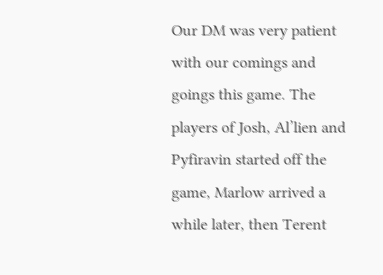Our DM was very patient with our comings and goings this game. The players of Josh, Al’lien and Pyfiravin started off the game, Marlow arrived a while later, then Terent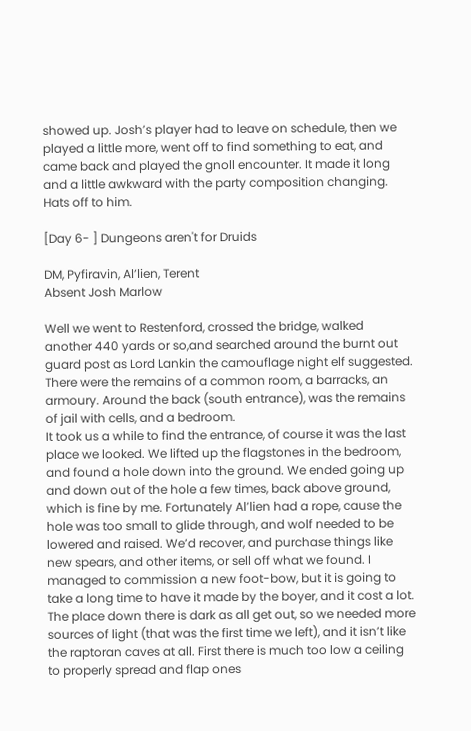showed up. Josh’s player had to leave on schedule, then we played a little more, went off to find something to eat, and came back and played the gnoll encounter. It made it long and a little awkward with the party composition changing. Hats off to him.

[Day 6- ] Dungeons aren't for Druids

DM, Pyfiravin, Al’lien, Terent
Absent Josh Marlow

Well we went to Restenford, crossed the bridge, walked another 440 yards or so,and searched around the burnt out guard post as Lord Lankin the camouflage night elf suggested. There were the remains of a common room, a barracks, an armoury. Around the back (south entrance), was the remains of jail with cells, and a bedroom.
It took us a while to find the entrance, of course it was the last place we looked. We lifted up the flagstones in the bedroom, and found a hole down into the ground. We ended going up and down out of the hole a few times, back above ground, which is fine by me. Fortunately Al’lien had a rope, cause the hole was too small to glide through, and wolf needed to be lowered and raised. We’d recover, and purchase things like new spears, and other items, or sell off what we found. I managed to commission a new foot-bow, but it is going to take a long time to have it made by the boyer, and it cost a lot.
The place down there is dark as all get out, so we needed more sources of light (that was the first time we left), and it isn’t like the raptoran caves at all. First there is much too low a ceiling to properly spread and flap ones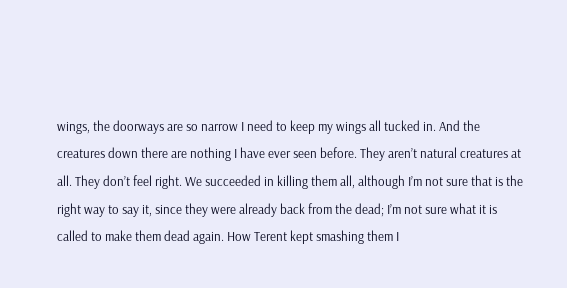wings, the doorways are so narrow I need to keep my wings all tucked in. And the creatures down there are nothing I have ever seen before. They aren’t natural creatures at all. They don’t feel right. We succeeded in killing them all, although I’m not sure that is the right way to say it, since they were already back from the dead; I’m not sure what it is called to make them dead again. How Terent kept smashing them I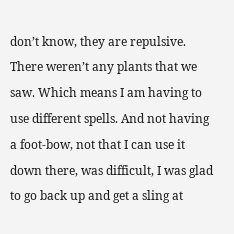don’t know, they are repulsive. There weren’t any plants that we saw. Which means I am having to use different spells. And not having a foot-bow, not that I can use it down there, was difficult, I was glad to go back up and get a sling at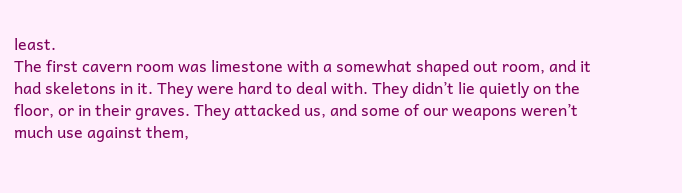least.
The first cavern room was limestone with a somewhat shaped out room, and it had skeletons in it. They were hard to deal with. They didn’t lie quietly on the floor, or in their graves. They attacked us, and some of our weapons weren’t much use against them,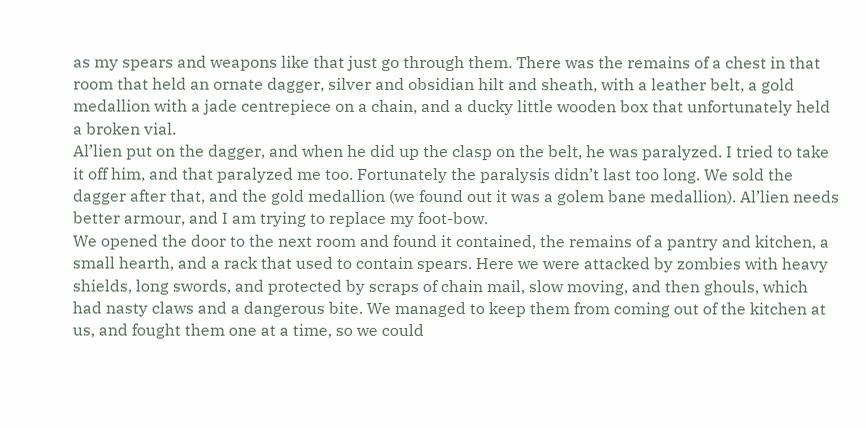as my spears and weapons like that just go through them. There was the remains of a chest in that room that held an ornate dagger, silver and obsidian hilt and sheath, with a leather belt, a gold medallion with a jade centrepiece on a chain, and a ducky little wooden box that unfortunately held a broken vial.
Al’lien put on the dagger, and when he did up the clasp on the belt, he was paralyzed. I tried to take it off him, and that paralyzed me too. Fortunately the paralysis didn’t last too long. We sold the dagger after that, and the gold medallion (we found out it was a golem bane medallion). Al’lien needs better armour, and I am trying to replace my foot-bow.
We opened the door to the next room and found it contained, the remains of a pantry and kitchen, a small hearth, and a rack that used to contain spears. Here we were attacked by zombies with heavy shields, long swords, and protected by scraps of chain mail, slow moving, and then ghouls, which had nasty claws and a dangerous bite. We managed to keep them from coming out of the kitchen at us, and fought them one at a time, so we could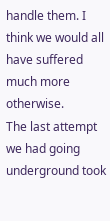handle them. I think we would all have suffered much more otherwise.
The last attempt we had going underground took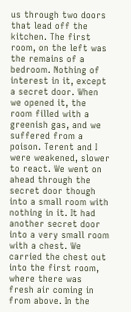us through two doors that lead off the kitchen. The first room, on the left was the remains of a bedroom. Nothing of interest in it, except a secret door. When we opened it, the room filled with a greenish gas, and we suffered from a poison. Terent and I were weakened, slower to react. We went on ahead through the secret door though into a small room with nothing in it. It had another secret door into a very small room with a chest. We carried the chest out into the first room, where there was fresh air coming in from above. In the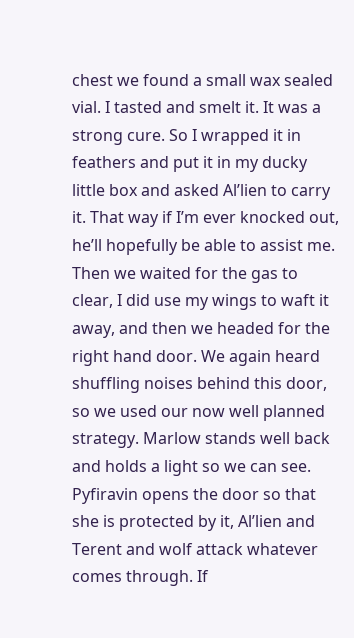chest we found a small wax sealed vial. I tasted and smelt it. It was a strong cure. So I wrapped it in feathers and put it in my ducky little box and asked Al’lien to carry it. That way if I’m ever knocked out, he’ll hopefully be able to assist me.
Then we waited for the gas to clear, I did use my wings to waft it away, and then we headed for the right hand door. We again heard shuffling noises behind this door, so we used our now well planned strategy. Marlow stands well back and holds a light so we can see. Pyfiravin opens the door so that she is protected by it, Al’lien and Terent and wolf attack whatever comes through. If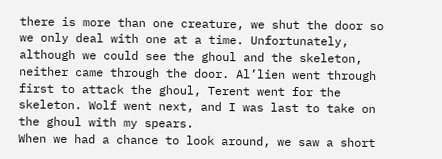there is more than one creature, we shut the door so we only deal with one at a time. Unfortunately, although we could see the ghoul and the skeleton, neither came through the door. Al’lien went through first to attack the ghoul, Terent went for the skeleton. Wolf went next, and I was last to take on the ghoul with my spears.
When we had a chance to look around, we saw a short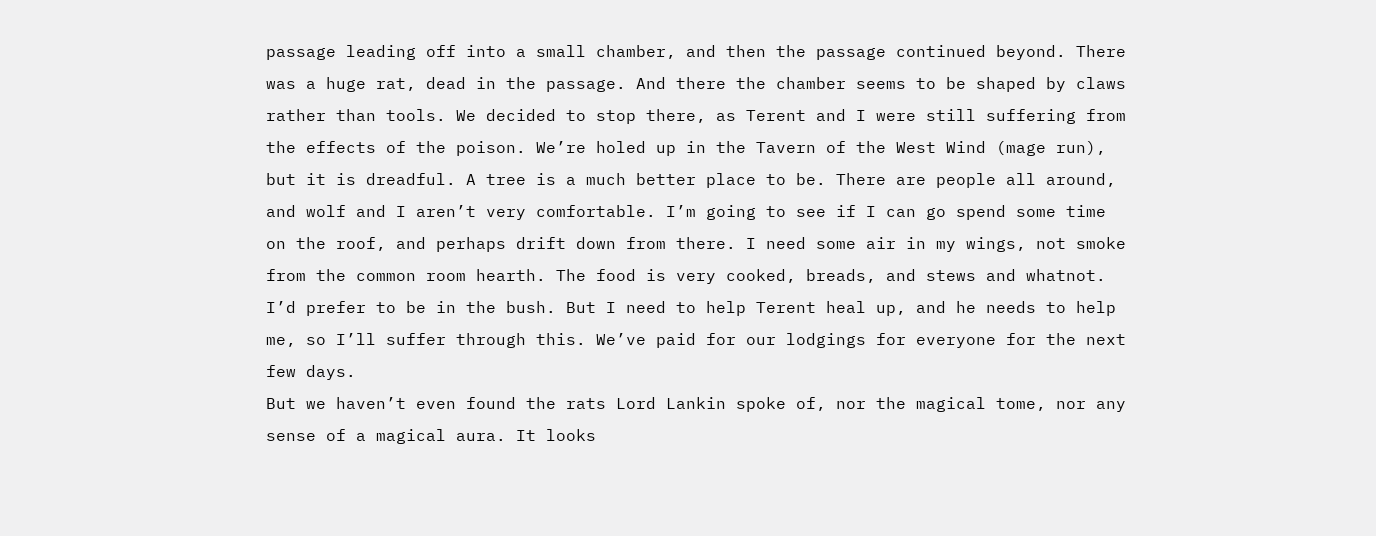passage leading off into a small chamber, and then the passage continued beyond. There was a huge rat, dead in the passage. And there the chamber seems to be shaped by claws rather than tools. We decided to stop there, as Terent and I were still suffering from the effects of the poison. We’re holed up in the Tavern of the West Wind (mage run), but it is dreadful. A tree is a much better place to be. There are people all around, and wolf and I aren’t very comfortable. I’m going to see if I can go spend some time on the roof, and perhaps drift down from there. I need some air in my wings, not smoke from the common room hearth. The food is very cooked, breads, and stews and whatnot. I’d prefer to be in the bush. But I need to help Terent heal up, and he needs to help me, so I’ll suffer through this. We’ve paid for our lodgings for everyone for the next few days.
But we haven’t even found the rats Lord Lankin spoke of, nor the magical tome, nor any sense of a magical aura. It looks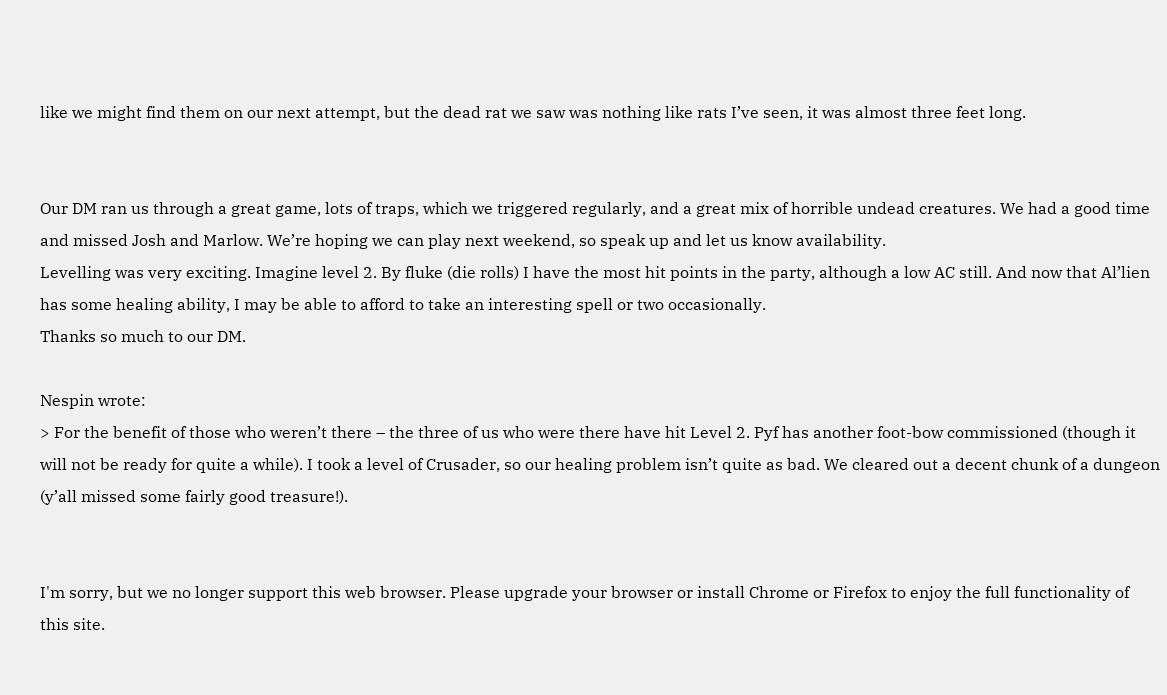like we might find them on our next attempt, but the dead rat we saw was nothing like rats I’ve seen, it was almost three feet long.


Our DM ran us through a great game, lots of traps, which we triggered regularly, and a great mix of horrible undead creatures. We had a good time and missed Josh and Marlow. We’re hoping we can play next weekend, so speak up and let us know availability.
Levelling was very exciting. Imagine level 2. By fluke (die rolls) I have the most hit points in the party, although a low AC still. And now that Al’lien has some healing ability, I may be able to afford to take an interesting spell or two occasionally.
Thanks so much to our DM.

Nespin wrote:
> For the benefit of those who weren’t there – the three of us who were there have hit Level 2. Pyf has another foot-bow commissioned (though it will not be ready for quite a while). I took a level of Crusader, so our healing problem isn’t quite as bad. We cleared out a decent chunk of a dungeon (y’all missed some fairly good treasure!).


I'm sorry, but we no longer support this web browser. Please upgrade your browser or install Chrome or Firefox to enjoy the full functionality of this site.